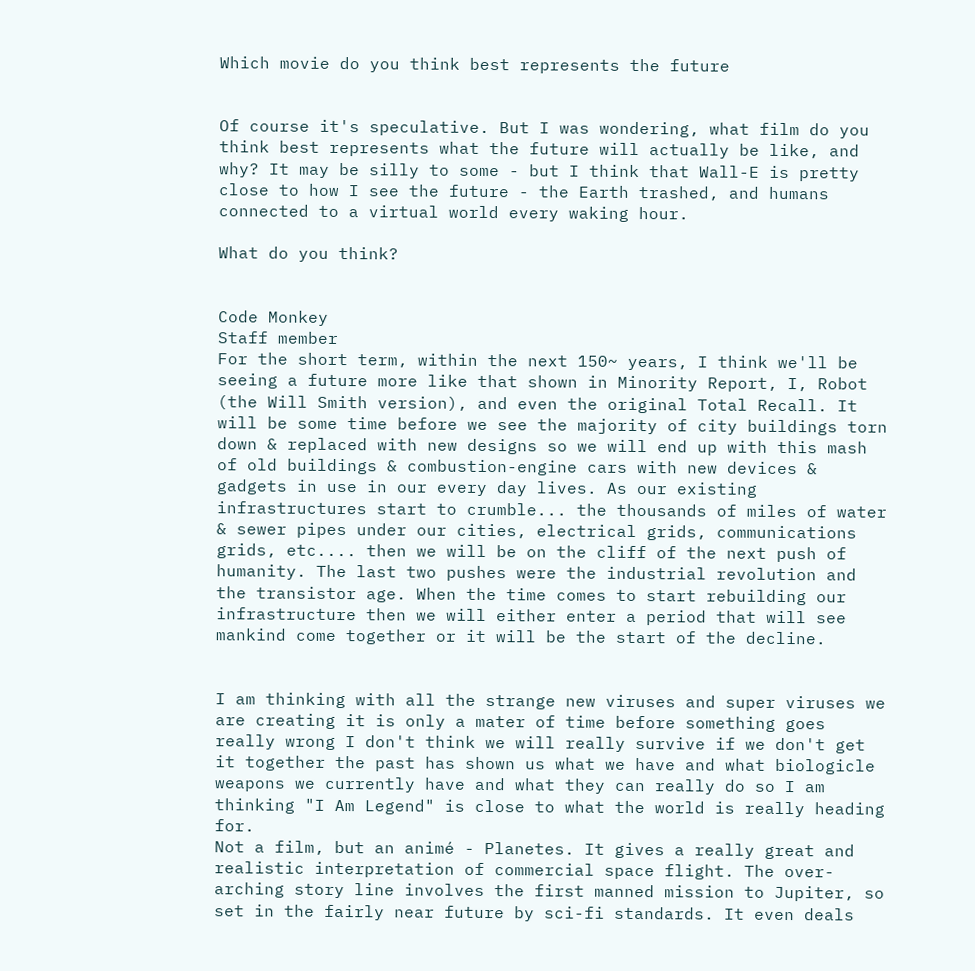Which movie do you think best represents the future


Of course it's speculative. But I was wondering, what film do you think best represents what the future will actually be like, and why? It may be silly to some - but I think that Wall-E is pretty close to how I see the future - the Earth trashed, and humans connected to a virtual world every waking hour.

What do you think?


Code Monkey
Staff member
For the short term, within the next 150~ years, I think we'll be seeing a future more like that shown in Minority Report, I, Robot (the Will Smith version), and even the original Total Recall. It will be some time before we see the majority of city buildings torn down & replaced with new designs so we will end up with this mash of old buildings & combustion-engine cars with new devices & gadgets in use in our every day lives. As our existing infrastructures start to crumble... the thousands of miles of water & sewer pipes under our cities, electrical grids, communications grids, etc.... then we will be on the cliff of the next push of humanity. The last two pushes were the industrial revolution and the transistor age. When the time comes to start rebuilding our infrastructure then we will either enter a period that will see mankind come together or it will be the start of the decline.


I am thinking with all the strange new viruses and super viruses we are creating it is only a mater of time before something goes really wrong I don't think we will really survive if we don't get it together the past has shown us what we have and what biologicle weapons we currently have and what they can really do so I am thinking "I Am Legend" is close to what the world is really heading for.
Not a film, but an animé - Planetes. It gives a really great and realistic interpretation of commercial space flight. The over-arching story line involves the first manned mission to Jupiter, so set in the fairly near future by sci-fi standards. It even deals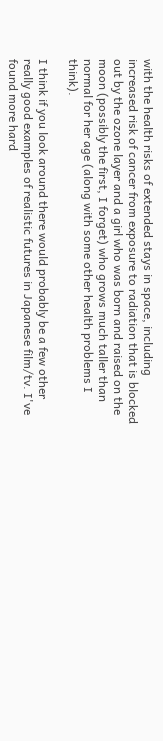with the health risks of extended stays in space, including increased risk of cancer from exposure to radiation that is blocked out by the ozone layer and a girl who was born and raised on the moon (possibly the first, I forget) who grows much taller than normal for her age (along with some other health problems I think).

I think if you look around there would probably be a few other really good examples of realistic futures in Japanese film/tv. I've found more hard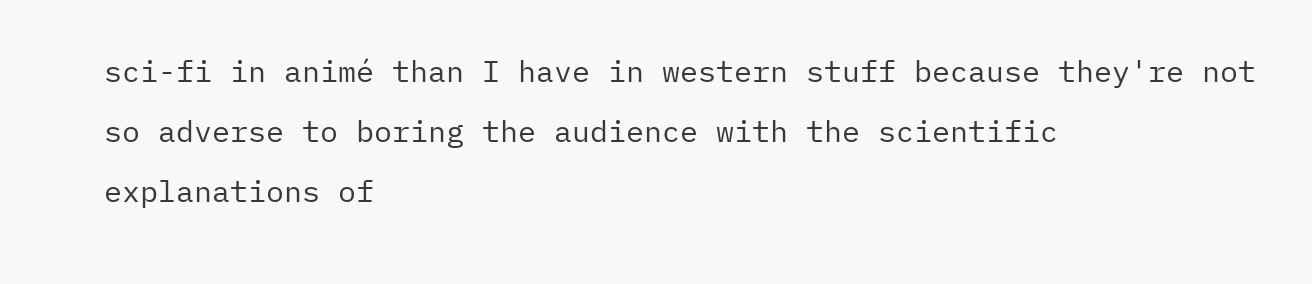sci-fi in animé than I have in western stuff because they're not so adverse to boring the audience with the scientific explanations of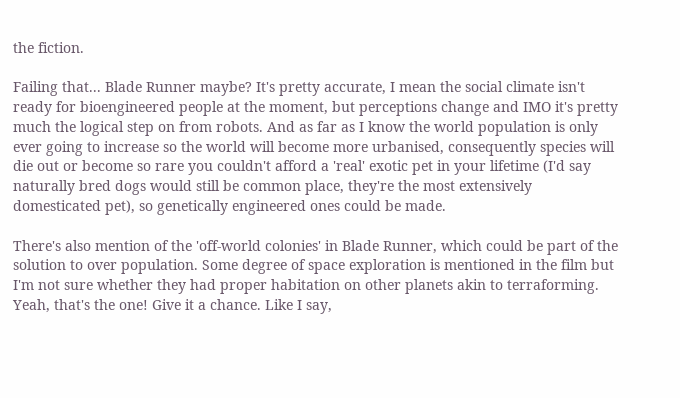the fiction.

Failing that... Blade Runner maybe? It's pretty accurate, I mean the social climate isn't ready for bioengineered people at the moment, but perceptions change and IMO it's pretty much the logical step on from robots. And as far as I know the world population is only ever going to increase so the world will become more urbanised, consequently species will die out or become so rare you couldn't afford a 'real' exotic pet in your lifetime (I'd say naturally bred dogs would still be common place, they're the most extensively domesticated pet), so genetically engineered ones could be made.

There's also mention of the 'off-world colonies' in Blade Runner, which could be part of the solution to over population. Some degree of space exploration is mentioned in the film but I'm not sure whether they had proper habitation on other planets akin to terraforming.
Yeah, that's the one! Give it a chance. Like I say,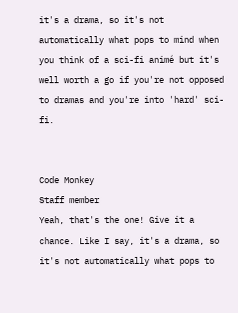it's a drama, so it's not automatically what pops to mind when you think of a sci-fi animé but it's well worth a go if you're not opposed to dramas and you're into 'hard' sci-fi.


Code Monkey
Staff member
Yeah, that's the one! Give it a chance. Like I say, it's a drama, so it's not automatically what pops to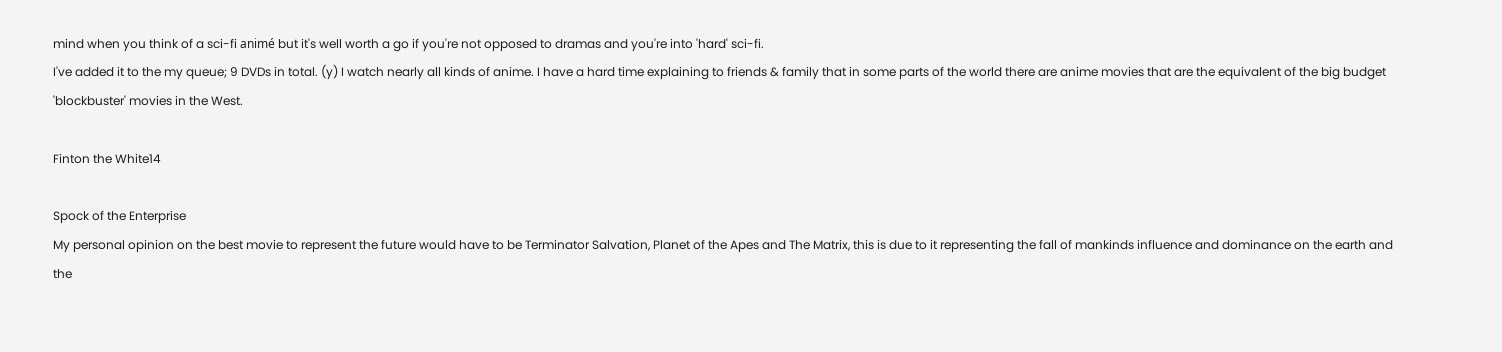mind when you think of a sci-fi animé but it's well worth a go if you're not opposed to dramas and you're into 'hard' sci-fi.
I've added it to the my queue; 9 DVDs in total. (y) I watch nearly all kinds of anime. I have a hard time explaining to friends & family that in some parts of the world there are anime movies that are the equivalent of the big budget 'blockbuster' movies in the West.

Finton the White14

Spock of the Enterprise
My personal opinion on the best movie to represent the future would have to be Terminator Salvation, Planet of the Apes and The Matrix, this is due to it representing the fall of mankinds influence and dominance on the earth and the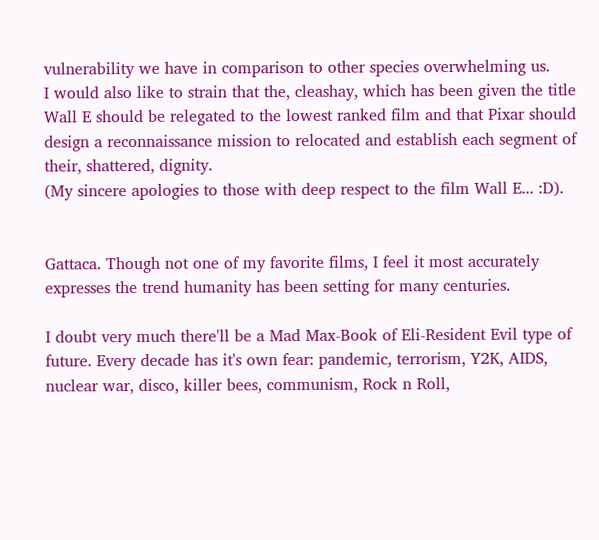vulnerability we have in comparison to other species overwhelming us.
I would also like to strain that the, cleashay, which has been given the title Wall E should be relegated to the lowest ranked film and that Pixar should design a reconnaissance mission to relocated and establish each segment of their, shattered, dignity.
(My sincere apologies to those with deep respect to the film Wall E... :D).


Gattaca. Though not one of my favorite films, I feel it most accurately expresses the trend humanity has been setting for many centuries.

I doubt very much there'll be a Mad Max-Book of Eli-Resident Evil type of future. Every decade has it's own fear: pandemic, terrorism, Y2K, AIDS, nuclear war, disco, killer bees, communism, Rock n Roll,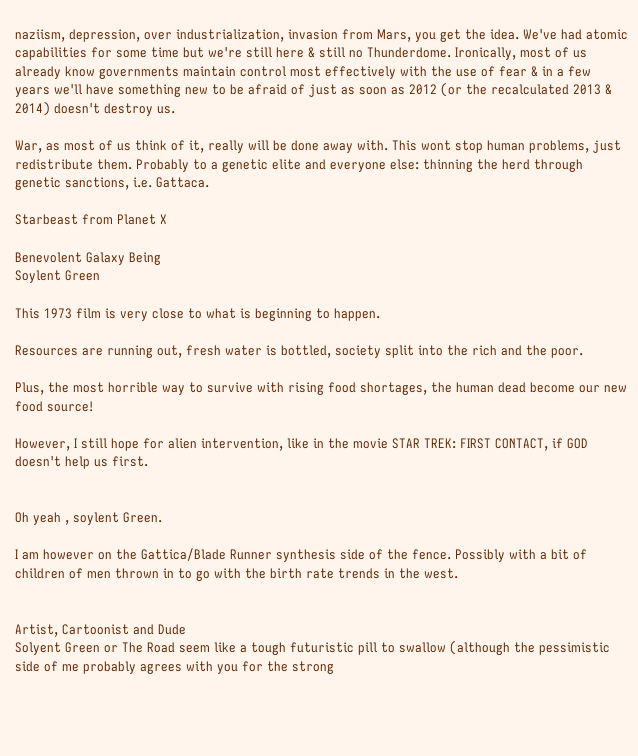naziism, depression, over industrialization, invasion from Mars, you get the idea. We've had atomic capabilities for some time but we're still here & still no Thunderdome. Ironically, most of us already know governments maintain control most effectively with the use of fear & in a few years we'll have something new to be afraid of just as soon as 2012 (or the recalculated 2013 & 2014) doesn't destroy us.

War, as most of us think of it, really will be done away with. This wont stop human problems, just redistribute them. Probably to a genetic elite and everyone else: thinning the herd through genetic sanctions, i.e. Gattaca.

Starbeast from Planet X

Benevolent Galaxy Being
Soylent Green

This 1973 film is very close to what is beginning to happen.

Resources are running out, fresh water is bottled, society split into the rich and the poor.

Plus, the most horrible way to survive with rising food shortages, the human dead become our new food source!

However, I still hope for alien intervention, like in the movie STAR TREK: FIRST CONTACT, if GOD doesn't help us first.


Oh yeah , soylent Green.

I am however on the Gattica/Blade Runner synthesis side of the fence. Possibly with a bit of children of men thrown in to go with the birth rate trends in the west.


Artist, Cartoonist and Dude
Solyent Green or The Road seem like a tough futuristic pill to swallow (although the pessimistic side of me probably agrees with you for the strong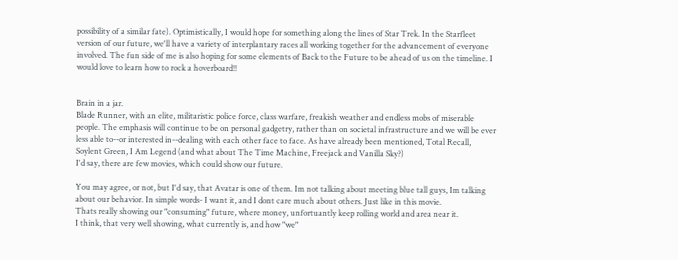possibility of a similar fate). Optimistically, I would hope for something along the lines of Star Trek. In the Starfleet version of our future, we'll have a variety of interplantary races all working together for the advancement of everyone involved. The fun side of me is also hoping for some elements of Back to the Future to be ahead of us on the timeline. I would love to learn how to rock a hoverboard!!


Brain in a jar.
Blade Runner, with an elite, militaristic police force, class warfare, freakish weather and endless mobs of miserable people. The emphasis will continue to be on personal gadgetry, rather than on societal infrastructure and we will be ever less able to--or interested in--dealing with each other face to face. As have already been mentioned, Total Recall, Soylent Green, I Am Legend (and what about The Time Machine, Freejack and Vanilla Sky?)
I'd say, there are few movies, which could show our future.

You may agree, or not, but I'd say, that Avatar is one of them. Im not talking about meeting blue tall guys, Im talking about our behavior. In simple words- I want it, and I dont care much about others. Just like in this movie.
Thats really showing our "consuming" future, where money, unfortuantly keep rolling world and area near it.
I think, that very well showing, what currently is, and how "we"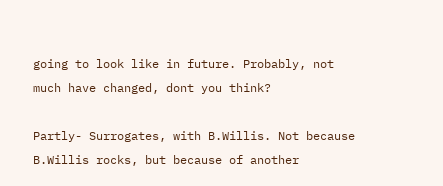going to look like in future. Probably, not much have changed, dont you think?

Partly- Surrogates, with B.Willis. Not because B.Willis rocks, but because of another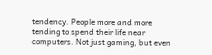tendency. People more and more tending to spend their life near computers. Not just gaming, but even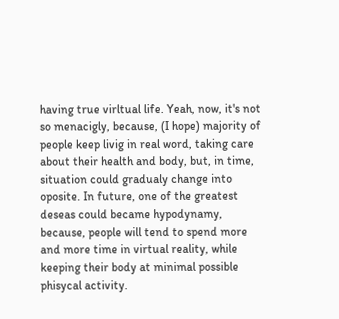having true virltual life. Yeah, now, it's not so menacigly, because, (I hope) majority of people keep livig in real word, taking care about their health and body, but, in time, situation could gradualy change into oposite. In future, one of the greatest deseas could became hypodynamy, because, people will tend to spend more and more time in virtual reality, while keeping their body at minimal possible phisycal activity.